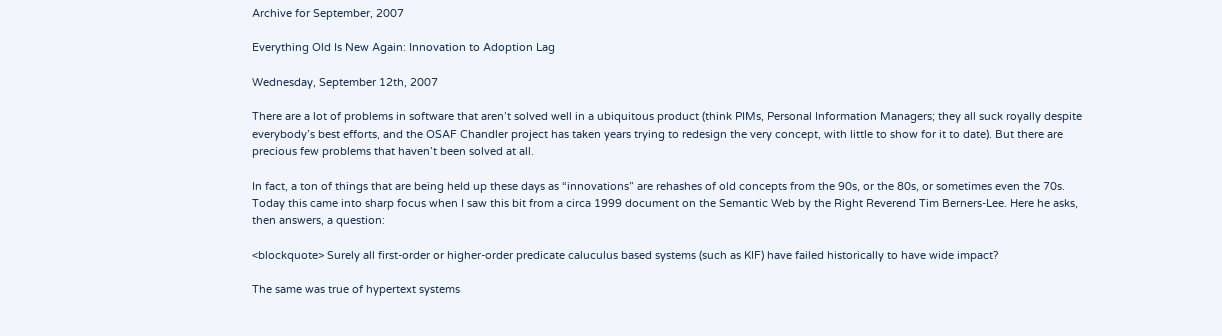Archive for September, 2007

Everything Old Is New Again: Innovation to Adoption Lag

Wednesday, September 12th, 2007

There are a lot of problems in software that aren’t solved well in a ubiquitous product (think PIMs, Personal Information Managers; they all suck royally despite everybody’s best efforts, and the OSAF Chandler project has taken years trying to redesign the very concept, with little to show for it to date). But there are precious few problems that haven’t been solved at all.

In fact, a ton of things that are being held up these days as “innovations” are rehashes of old concepts from the 90s, or the 80s, or sometimes even the 70s. Today this came into sharp focus when I saw this bit from a circa 1999 document on the Semantic Web by the Right Reverend Tim Berners-Lee. Here he asks, then answers, a question:

<blockquote> Surely all first-order or higher-order predicate caluculus based systems (such as KIF) have failed historically to have wide impact?

The same was true of hypertext systems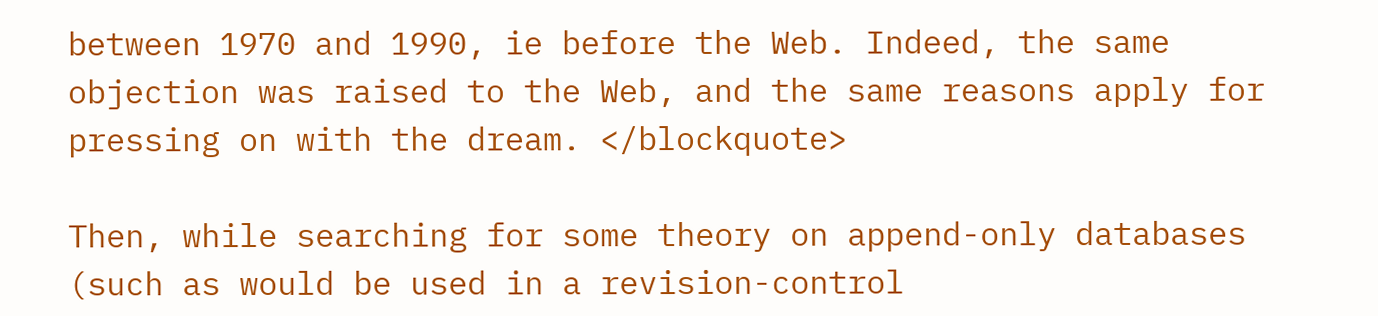between 1970 and 1990, ie before the Web. Indeed, the same objection was raised to the Web, and the same reasons apply for pressing on with the dream. </blockquote>

Then, while searching for some theory on append-only databases (such as would be used in a revision-control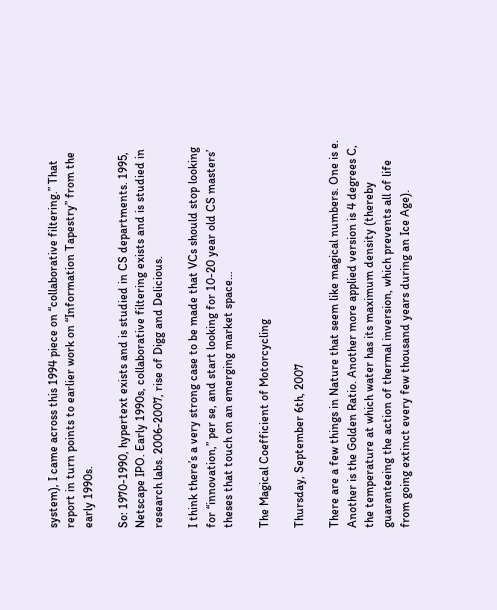system), I came across this 1994 piece on “collaborative filtering.” That report in turn points to earlier work on “Information Tapestry” from the early 1990s.

So: 1970-1990, hypertext exists and is studied in CS departments. 1995, Netscape IPO. Early 1990s, collaborative filtering exists and is studied in research labs. 2006-2007, rise of Digg and Delicious.

I think there’s a very strong case to be made that VCs should stop looking for “innovation,” per se, and start looking for 10-20 year old CS masters’ theses that touch on an emerging market space…

The Magical Coefficient of Motorcycling

Thursday, September 6th, 2007

There are a few things in Nature that seem like magical numbers. One is e. Another is the Golden Ratio. Another more applied version is 4 degrees C, the temperature at which water has its maximum density (thereby guaranteeing the action of thermal inversion, which prevents all of life from going extinct every few thousand years during an Ice Age).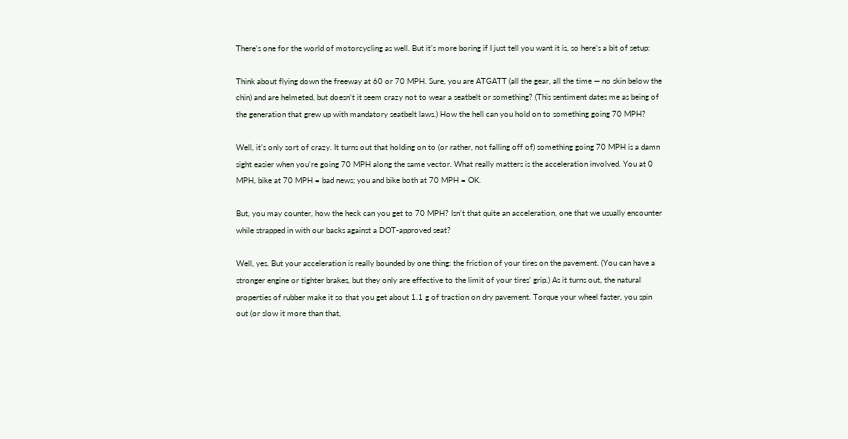There’s one for the world of motorcycling as well. But it’s more boring if I just tell you want it is, so here’s a bit of setup:

Think about flying down the freeway at 60 or 70 MPH. Sure, you are ATGATT (all the gear, all the time — no skin below the chin) and are helmeted, but doesn’t it seem crazy not to wear a seatbelt or something? (This sentiment dates me as being of the generation that grew up with mandatory seatbelt laws.) How the hell can you hold on to something going 70 MPH?

Well, it’s only sort of crazy. It turns out that holding on to (or rather, not falling off of) something going 70 MPH is a damn sight easier when you’re going 70 MPH along the same vector. What really matters is the acceleration involved. You at 0 MPH, bike at 70 MPH = bad news; you and bike both at 70 MPH = OK.

But, you may counter, how the heck can you get to 70 MPH? Isn’t that quite an acceleration, one that we usually encounter while strapped in with our backs against a DOT-approved seat?

Well, yes. But your acceleration is really bounded by one thing: the friction of your tires on the pavement. (You can have a stronger engine or tighter brakes, but they only are effective to the limit of your tires’ grip.) As it turns out, the natural properties of rubber make it so that you get about 1.1 g of traction on dry pavement. Torque your wheel faster, you spin out (or slow it more than that,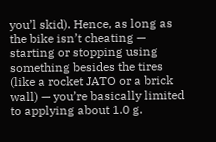you’l skid). Hence, as long as the bike isn’t cheating — starting or stopping using something besides the tires (like a rocket JATO or a brick wall) — you’re basically limited to applying about 1.0 g.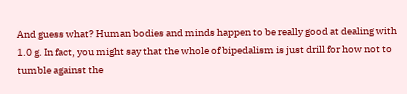And guess what? Human bodies and minds happen to be really good at dealing with 1.0 g. In fact, you might say that the whole of bipedalism is just drill for how not to tumble against the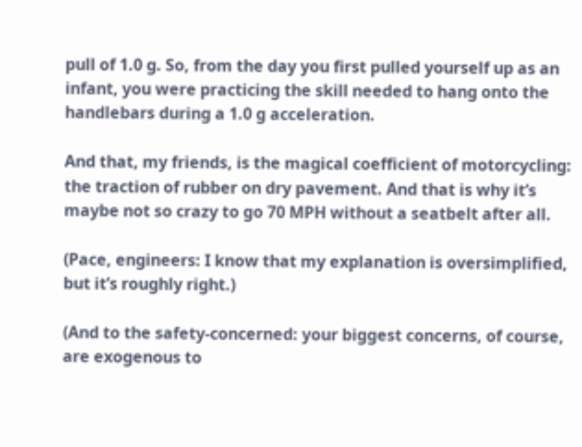pull of 1.0 g. So, from the day you first pulled yourself up as an infant, you were practicing the skill needed to hang onto the handlebars during a 1.0 g acceleration.

And that, my friends, is the magical coefficient of motorcycling: the traction of rubber on dry pavement. And that is why it’s maybe not so crazy to go 70 MPH without a seatbelt after all.

(Pace, engineers: I know that my explanation is oversimplified, but it’s roughly right.)

(And to the safety-concerned: your biggest concerns, of course, are exogenous to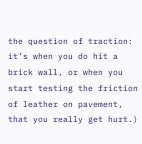the question of traction: it’s when you do hit a brick wall, or when you start testing the friction of leather on pavement, that you really get hurt.)